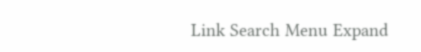Link Search Menu Expand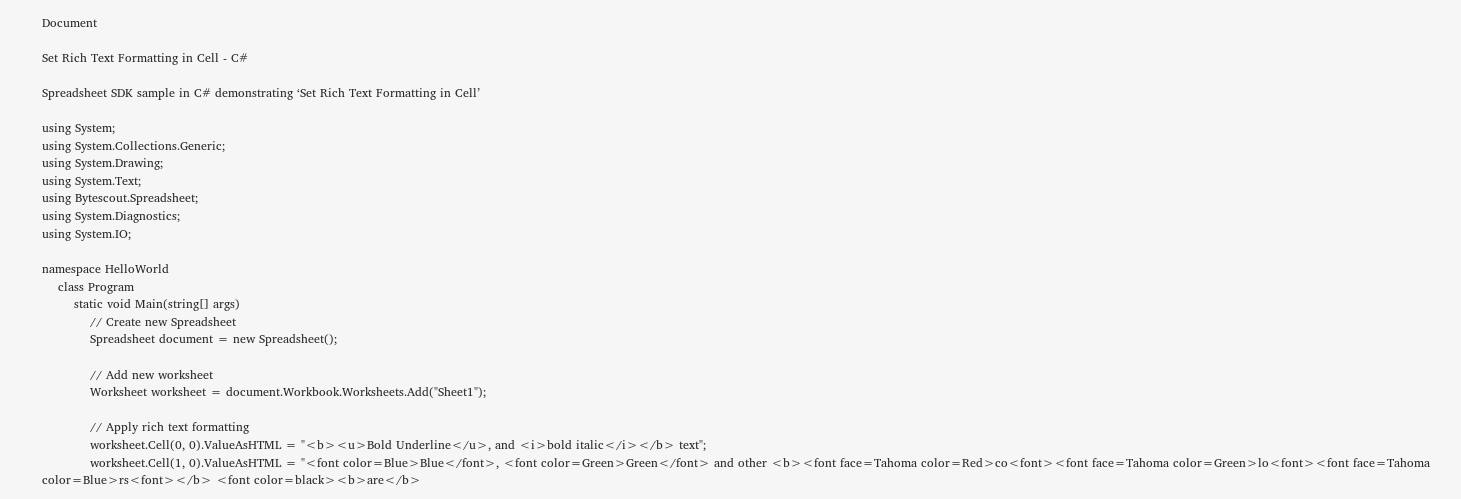Document

Set Rich Text Formatting in Cell - C#

Spreadsheet SDK sample in C# demonstrating ‘Set Rich Text Formatting in Cell’

using System;
using System.Collections.Generic;
using System.Drawing;
using System.Text;
using Bytescout.Spreadsheet;
using System.Diagnostics;
using System.IO;

namespace HelloWorld
    class Program
        static void Main(string[] args)
            // Create new Spreadsheet
            Spreadsheet document = new Spreadsheet();

            // Add new worksheet
            Worksheet worksheet = document.Workbook.Worksheets.Add("Sheet1");

            // Apply rich text formatting
            worksheet.Cell(0, 0).ValueAsHTML = "<b><u>Bold Underline</u>, and <i>bold italic</i></b> text";
            worksheet.Cell(1, 0).ValueAsHTML = "<font color=Blue>Blue</font>, <font color=Green>Green</font> and other <b><font face=Tahoma color=Red>co<font><font face=Tahoma color=Green>lo<font><font face=Tahoma color=Blue>rs<font></b> <font color=black><b>are</b>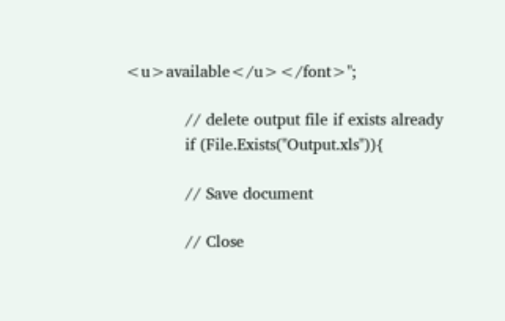<u>available</u></font>";

            // delete output file if exists already
            if (File.Exists("Output.xls")){

            // Save document

            // Close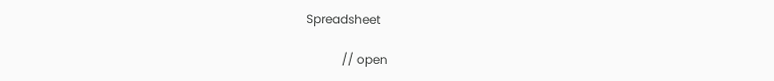Spreadsheet

            // open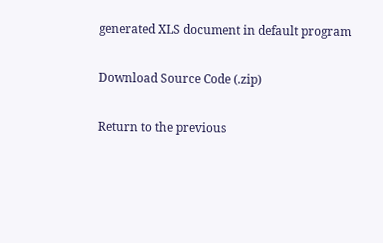generated XLS document in default program

Download Source Code (.zip)

Return to the previous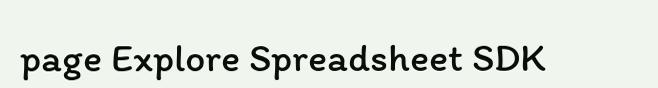page Explore Spreadsheet SDK